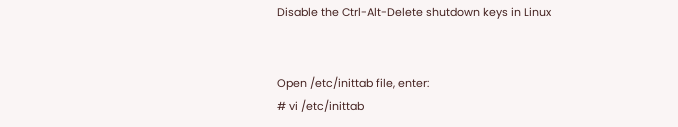Disable the Ctrl-Alt-Delete shutdown keys in Linux


Open /etc/inittab file, enter:
# vi /etc/inittab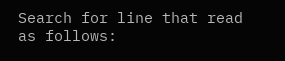Search for line that read as follows: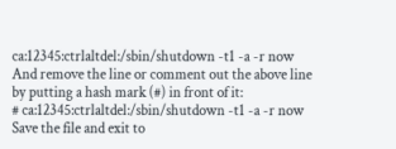ca:12345:ctrlaltdel:/sbin/shutdown -t1 -a -r now
And remove the line or comment out the above line by putting a hash mark (#) in front of it:
# ca:12345:ctrlaltdel:/sbin/shutdown -t1 -a -r now
Save the file and exit to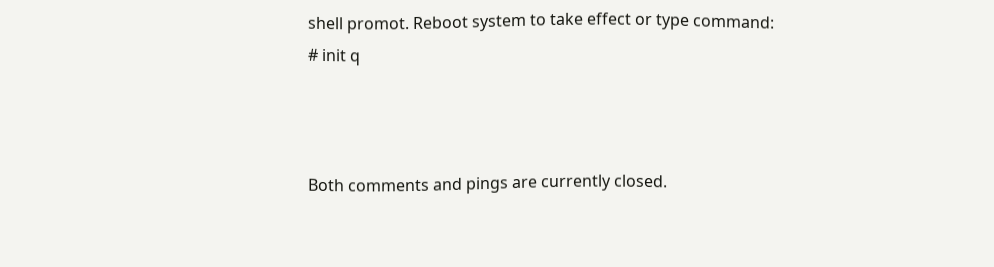shell promot. Reboot system to take effect or type command:
# init q



Both comments and pings are currently closed.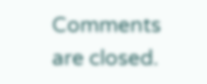Comments are closed.